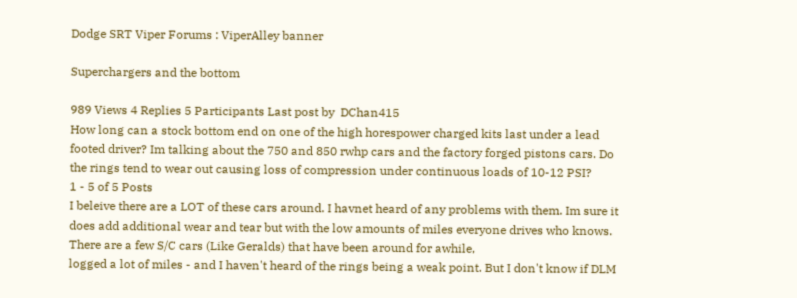Dodge SRT Viper Forums : ViperAlley banner

Superchargers and the bottom

989 Views 4 Replies 5 Participants Last post by  DChan415
How long can a stock bottom end on one of the high horespower charged kits last under a lead footed driver? Im talking about the 750 and 850 rwhp cars and the factory forged pistons cars. Do the rings tend to wear out causing loss of compression under continuous loads of 10-12 PSI?
1 - 5 of 5 Posts
I beleive there are a LOT of these cars around. I havnet heard of any problems with them. Im sure it does add additional wear and tear but with the low amounts of miles everyone drives who knows.
There are a few S/C cars (Like Geralds) that have been around for awhile,
logged a lot of miles - and I haven't heard of the rings being a weak point. But I don't know if DLM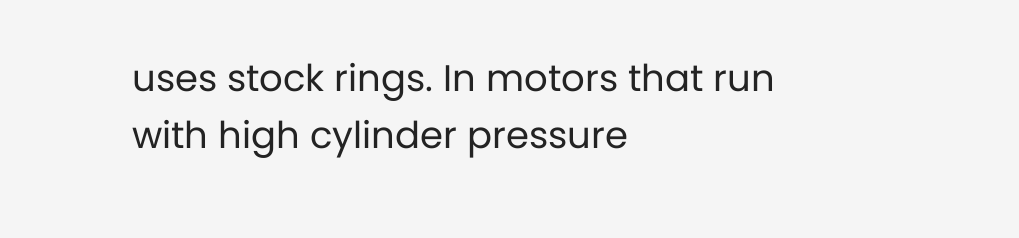uses stock rings. In motors that run
with high cylinder pressure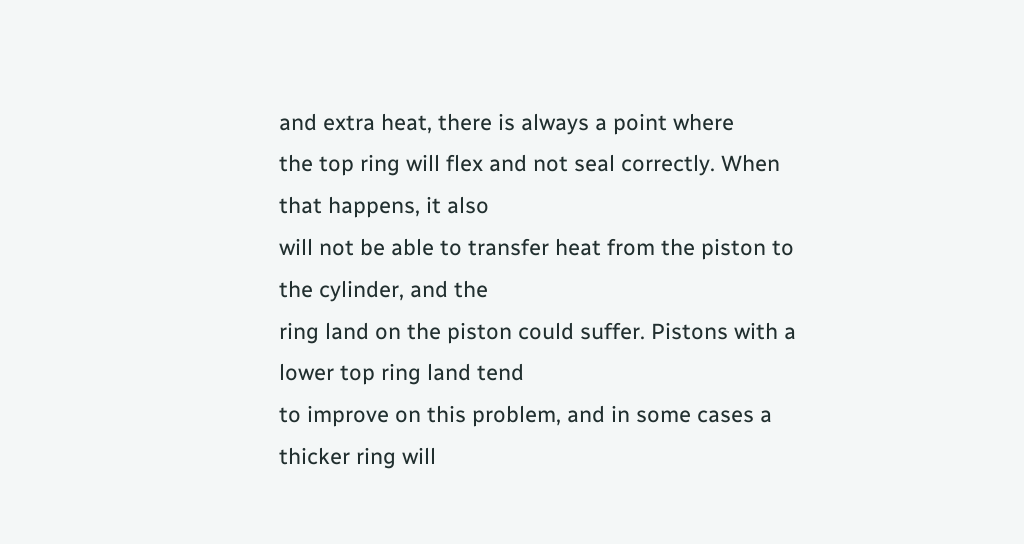and extra heat, there is always a point where
the top ring will flex and not seal correctly. When that happens, it also
will not be able to transfer heat from the piston to the cylinder, and the
ring land on the piston could suffer. Pistons with a lower top ring land tend
to improve on this problem, and in some cases a thicker ring will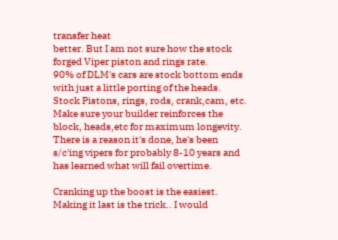transfer heat
better. But I am not sure how the stock forged Viper piston and rings rate.
90% of DLM's cars are stock bottom ends with just a little porting of the heads. Stock Pistons, rings, rods, crank,cam, etc. Make sure your builder reinforces the block, heads,etc for maximum longevity. There is a reason it's done, he's been s/c'ing vipers for probably 8-10 years and has learned what will fail overtime.

Cranking up the boost is the easiest. Making it last is the trick.. I would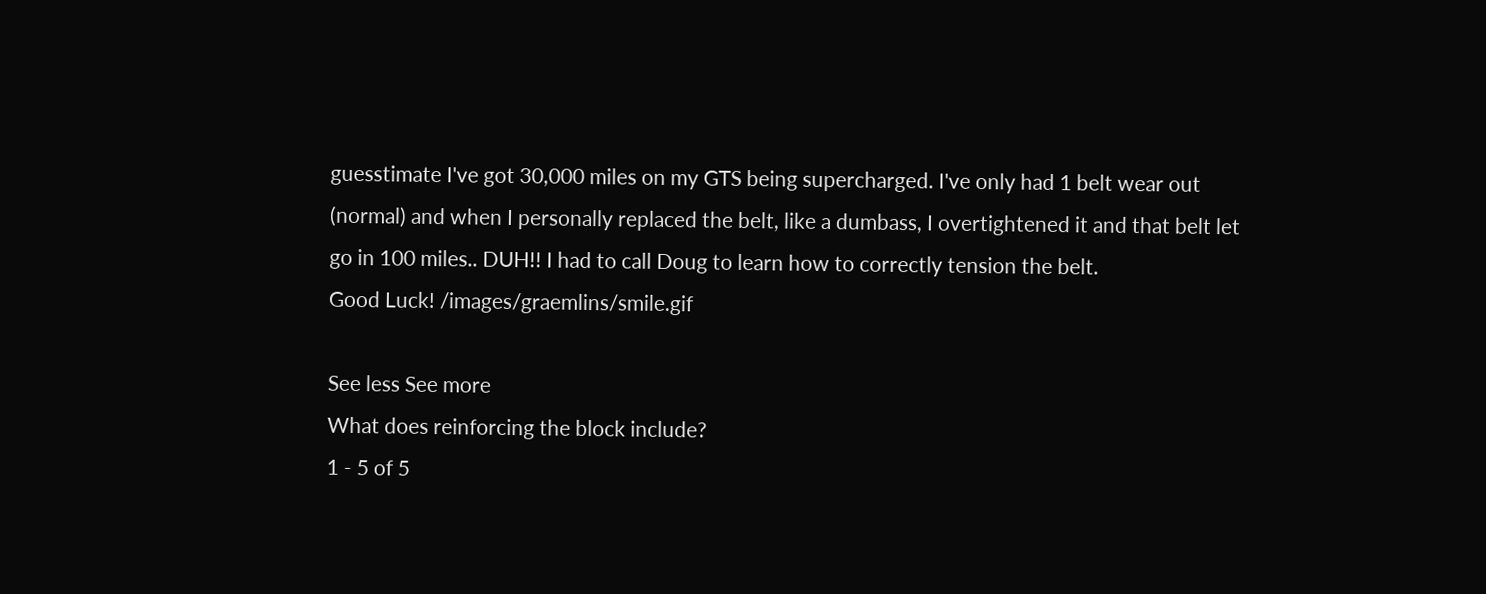guesstimate I've got 30,000 miles on my GTS being supercharged. I've only had 1 belt wear out (normal) and when I personally replaced the belt, like a dumbass, I overtightened it and that belt let go in 100 miles.. DUH!! I had to call Doug to learn how to correctly tension the belt.
Good Luck! /images/graemlins/smile.gif

See less See more
What does reinforcing the block include?
1 - 5 of 5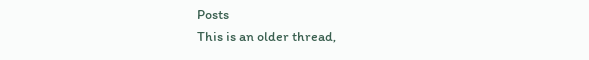Posts
This is an older thread,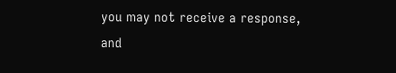you may not receive a response, and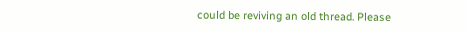could be reviving an old thread. Please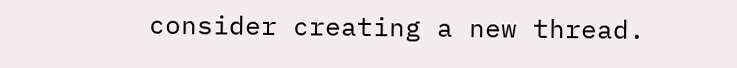consider creating a new thread.